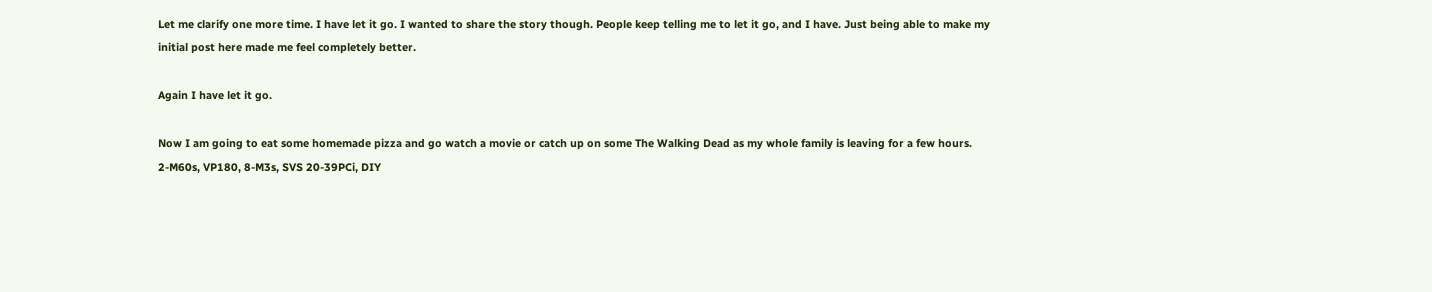Let me clarify one more time. I have let it go. I wanted to share the story though. People keep telling me to let it go, and I have. Just being able to make my initial post here made me feel completely better.

Again I have let it go.

Now I am going to eat some homemade pizza and go watch a movie or catch up on some The Walking Dead as my whole family is leaving for a few hours.
2-M60s, VP180, 8-M3s, SVS 20-39PCi, DIY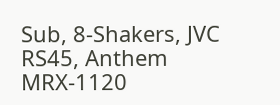Sub, 8-Shakers, JVC RS45, Anthem MRX-1120